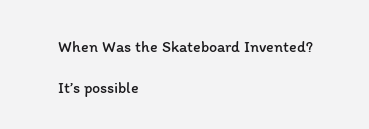When Was the Skateboard Invented?

It’s possible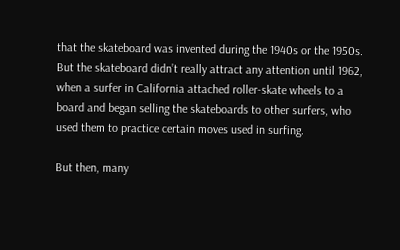that the skateboard was invented during the 1940s or the 1950s. But the skateboard didn’t really attract any attention until 1962, when a surfer in California attached roller-skate wheels to a board and began selling the skateboards to other surfers, who used them to practice certain moves used in surfing.

But then, many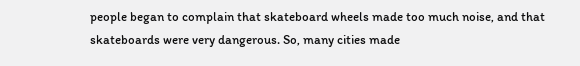people began to complain that skateboard wheels made too much noise, and that skateboards were very dangerous. So, many cities made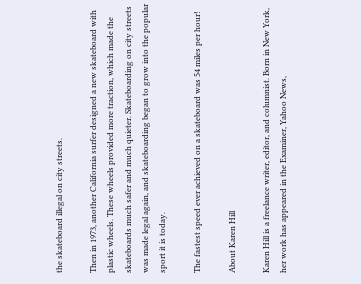the skateboard illegal on city streets.

Then in 1973, another California surfer designed a new skateboard with plastic wheels. These wheels provided more traction, which made the skateboards much safer and much quieter. Skateboarding on city streets was made legal again, and skateboarding began to grow into the popular sport it is today.

The fastest speed ever achieved on a skateboard was 54 miles per hour!

About Karen Hill

Karen Hill is a freelance writer, editor, and columnist. Born in New York, her work has appeared in the Examiner, Yahoo News,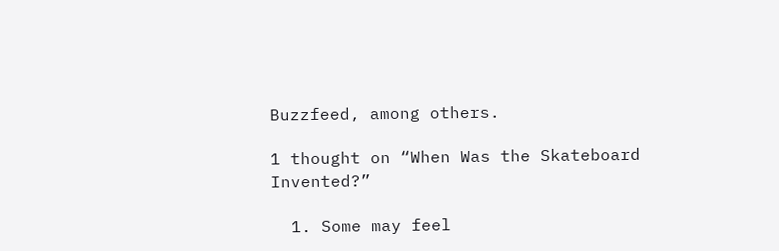Buzzfeed, among others.

1 thought on “When Was the Skateboard Invented?”

  1. Some may feel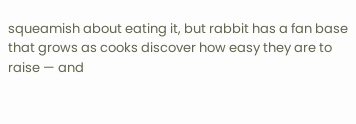squeamish about eating it, but rabbit has a fan base that grows as cooks discover how easy they are to raise — and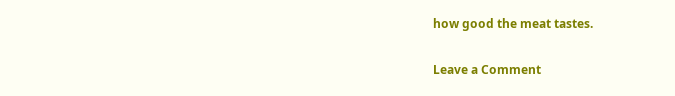how good the meat tastes.

Leave a Comment